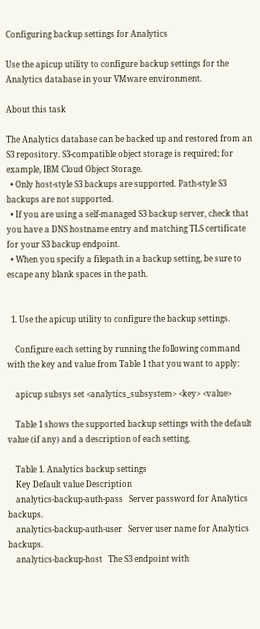Configuring backup settings for Analytics

Use the apicup utility to configure backup settings for the Analytics database in your VMware environment.

About this task

The Analytics database can be backed up and restored from an S3 repository. S3-compatible object storage is required; for example, IBM Cloud Object Storage.
  • Only host-style S3 backups are supported. Path-style S3 backups are not supported.
  • If you are using a self-managed S3 backup server, check that you have a DNS hostname entry and matching TLS certificate for your S3 backup endpoint.
  • When you specify a filepath in a backup setting, be sure to escape any blank spaces in the path.


  1. Use the apicup utility to configure the backup settings.

    Configure each setting by running the following command with the key and value from Table 1 that you want to apply:

    apicup subsys set <analytics_subsystem> <key> <value>

    Table 1 shows the supported backup settings with the default value (if any) and a description of each setting.

    Table 1. Analytics backup settings
    Key Default value Description
    analytics-backup-auth-pass   Server password for Analytics backups.
    analytics-backup-auth-user   Server user name for Analytics backups.
    analytics-backup-host   The S3 endpoint with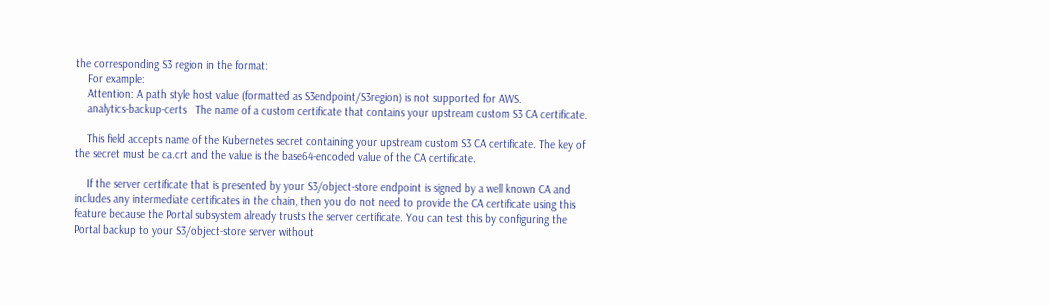the corresponding S3 region in the format:
    For example:
    Attention: A path style host value (formatted as S3endpoint/S3region) is not supported for AWS.
    analytics-backup-certs   The name of a custom certificate that contains your upstream custom S3 CA certificate.

    This field accepts name of the Kubernetes secret containing your upstream custom S3 CA certificate. The key of the secret must be ca.crt and the value is the base64-encoded value of the CA certificate.

    If the server certificate that is presented by your S3/object-store endpoint is signed by a well known CA and includes any intermediate certificates in the chain, then you do not need to provide the CA certificate using this feature because the Portal subsystem already trusts the server certificate. You can test this by configuring the Portal backup to your S3/object-store server without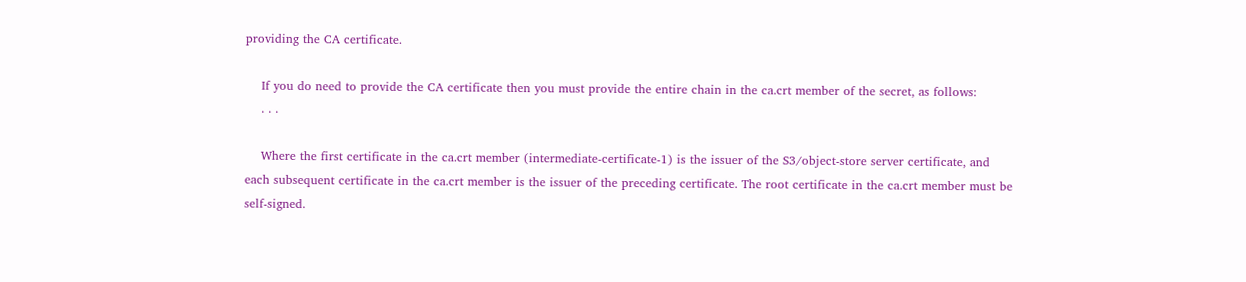providing the CA certificate.

    If you do need to provide the CA certificate then you must provide the entire chain in the ca.crt member of the secret, as follows:
    . . .

    Where the first certificate in the ca.crt member (intermediate-certificate-1) is the issuer of the S3/object-store server certificate, and each subsequent certificate in the ca.crt member is the issuer of the preceding certificate. The root certificate in the ca.crt member must be self-signed.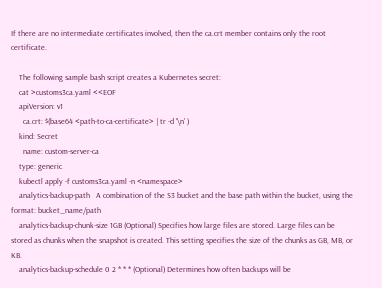If there are no intermediate certificates involved, then the ca.crt member contains only the root certificate.

    The following sample bash script creates a Kubernetes secret:
    cat >customs3ca.yaml <<EOF
    apiVersion: v1
      ca.crt: $(base64 <path-to-ca-certificate> | tr -d '\n' )
    kind: Secret
      name: custom-server-ca
    type: generic
    kubectl apply -f customs3ca.yaml -n <namespace>
    analytics-backup-path   A combination of the S3 bucket and the base path within the bucket, using the format: bucket_name/path
    analytics-backup-chunk-size 1GB (Optional) Specifies how large files are stored. Large files can be stored as chunks when the snapshot is created. This setting specifies the size of the chunks as GB, MB, or KB.
    analytics-backup-schedule 0 2 * * * (Optional) Determines how often backups will be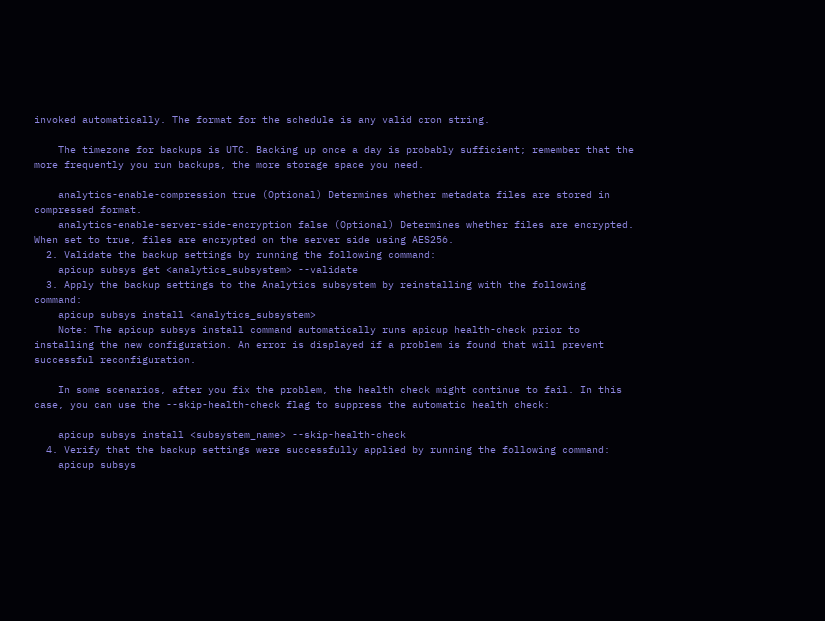invoked automatically. The format for the schedule is any valid cron string.

    The timezone for backups is UTC. Backing up once a day is probably sufficient; remember that the more frequently you run backups, the more storage space you need.

    analytics-enable-compression true (Optional) Determines whether metadata files are stored in compressed format.
    analytics-enable-server-side-encryption false (Optional) Determines whether files are encrypted. When set to true, files are encrypted on the server side using AES256.
  2. Validate the backup settings by running the following command:
    apicup subsys get <analytics_subsystem> --validate
  3. Apply the backup settings to the Analytics subsystem by reinstalling with the following command:
    apicup subsys install <analytics_subsystem>
    Note: The apicup subsys install command automatically runs apicup health-check prior to installing the new configuration. An error is displayed if a problem is found that will prevent successful reconfiguration.

    In some scenarios, after you fix the problem, the health check might continue to fail. In this case, you can use the --skip-health-check flag to suppress the automatic health check:

    apicup subsys install <subsystem_name> --skip-health-check
  4. Verify that the backup settings were successfully applied by running the following command:
    apicup subsys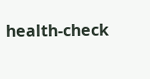health-check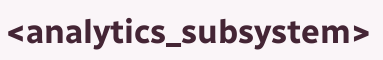<analytics_subsystem>